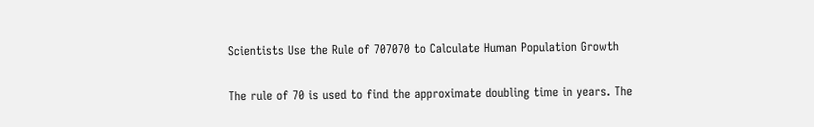Scientists Use the Rule of 707070 to Calculate Human Population Growth


The rule of 70 is used to find the approximate doubling time in years. The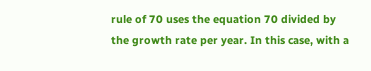rule of 70 uses the equation 70 divided by the growth rate per year. In this case, with a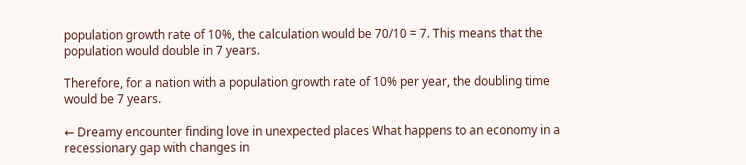population growth rate of 10%, the calculation would be 70/10 = 7. This means that the population would double in 7 years.

Therefore, for a nation with a population growth rate of 10% per year, the doubling time would be 7 years.

← Dreamy encounter finding love in unexpected places What happens to an economy in a recessionary gap with changes in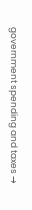government spending and taxes →